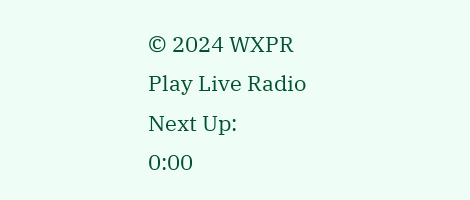© 2024 WXPR
Play Live Radio
Next Up:
0:00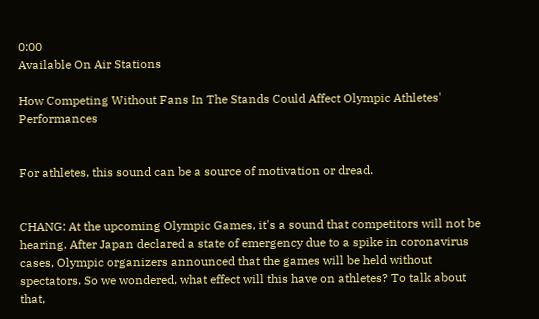0:00
Available On Air Stations

How Competing Without Fans In The Stands Could Affect Olympic Athletes' Performances


For athletes, this sound can be a source of motivation or dread.


CHANG: At the upcoming Olympic Games, it's a sound that competitors will not be hearing. After Japan declared a state of emergency due to a spike in coronavirus cases, Olympic organizers announced that the games will be held without spectators. So we wondered, what effect will this have on athletes? To talk about that,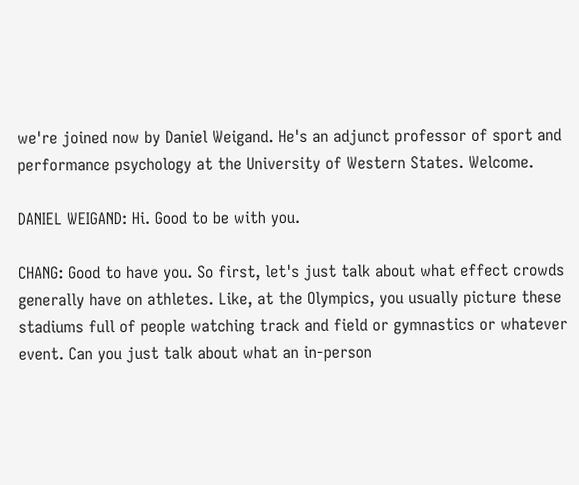we're joined now by Daniel Weigand. He's an adjunct professor of sport and performance psychology at the University of Western States. Welcome.

DANIEL WEIGAND: Hi. Good to be with you.

CHANG: Good to have you. So first, let's just talk about what effect crowds generally have on athletes. Like, at the Olympics, you usually picture these stadiums full of people watching track and field or gymnastics or whatever event. Can you just talk about what an in-person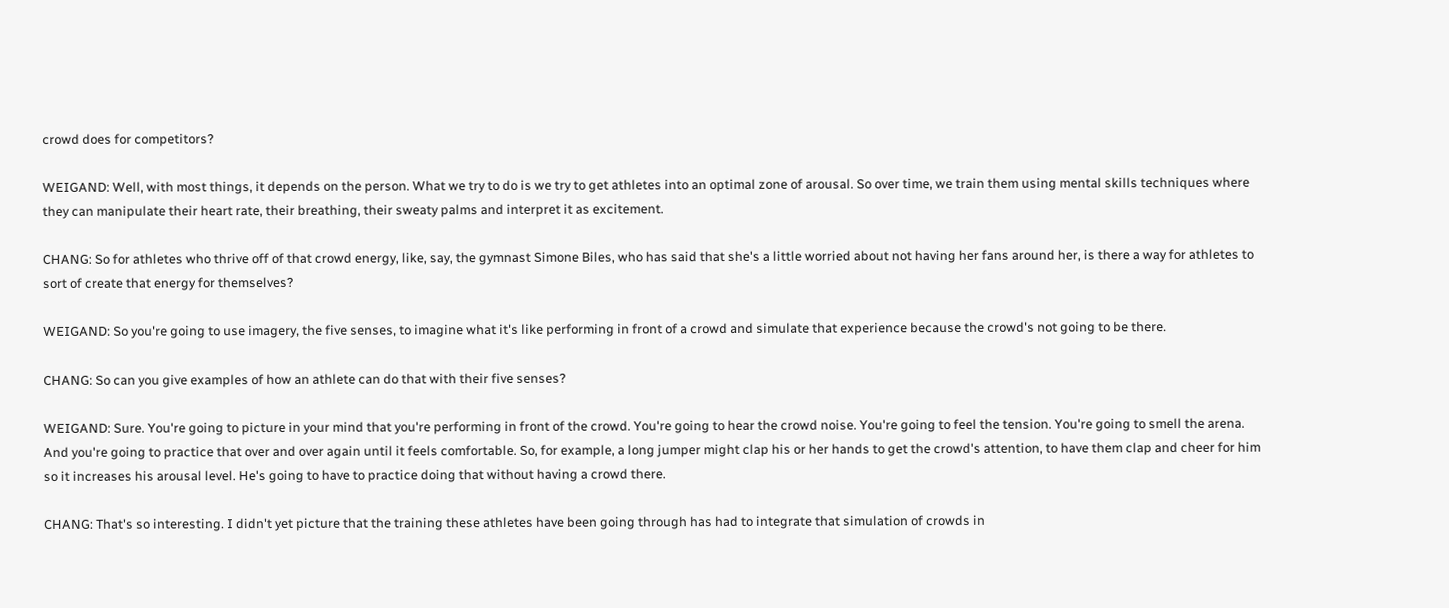crowd does for competitors?

WEIGAND: Well, with most things, it depends on the person. What we try to do is we try to get athletes into an optimal zone of arousal. So over time, we train them using mental skills techniques where they can manipulate their heart rate, their breathing, their sweaty palms and interpret it as excitement.

CHANG: So for athletes who thrive off of that crowd energy, like, say, the gymnast Simone Biles, who has said that she's a little worried about not having her fans around her, is there a way for athletes to sort of create that energy for themselves?

WEIGAND: So you're going to use imagery, the five senses, to imagine what it's like performing in front of a crowd and simulate that experience because the crowd's not going to be there.

CHANG: So can you give examples of how an athlete can do that with their five senses?

WEIGAND: Sure. You're going to picture in your mind that you're performing in front of the crowd. You're going to hear the crowd noise. You're going to feel the tension. You're going to smell the arena. And you're going to practice that over and over again until it feels comfortable. So, for example, a long jumper might clap his or her hands to get the crowd's attention, to have them clap and cheer for him so it increases his arousal level. He's going to have to practice doing that without having a crowd there.

CHANG: That's so interesting. I didn't yet picture that the training these athletes have been going through has had to integrate that simulation of crowds in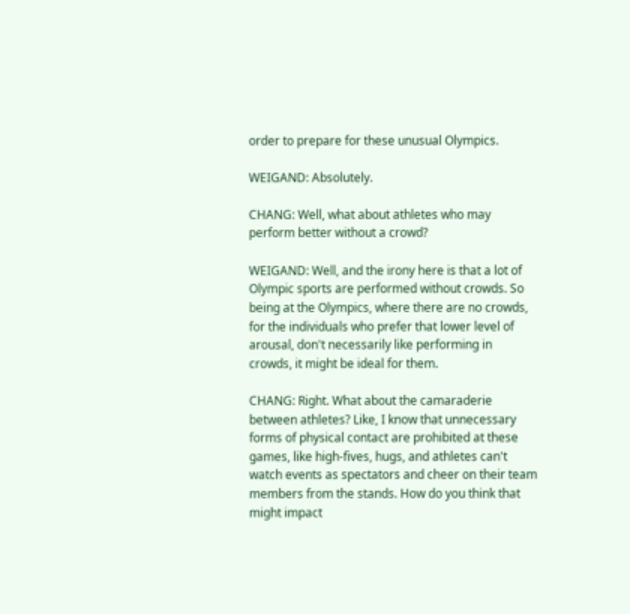order to prepare for these unusual Olympics.

WEIGAND: Absolutely.

CHANG: Well, what about athletes who may perform better without a crowd?

WEIGAND: Well, and the irony here is that a lot of Olympic sports are performed without crowds. So being at the Olympics, where there are no crowds, for the individuals who prefer that lower level of arousal, don't necessarily like performing in crowds, it might be ideal for them.

CHANG: Right. What about the camaraderie between athletes? Like, I know that unnecessary forms of physical contact are prohibited at these games, like high-fives, hugs, and athletes can't watch events as spectators and cheer on their team members from the stands. How do you think that might impact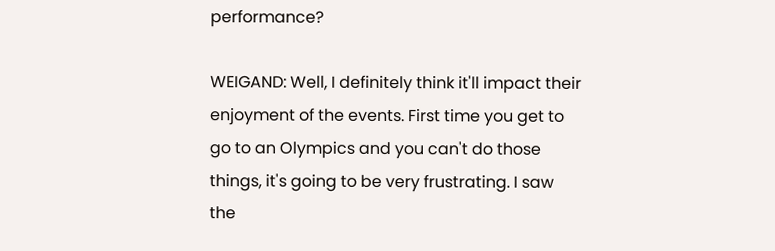performance?

WEIGAND: Well, I definitely think it'll impact their enjoyment of the events. First time you get to go to an Olympics and you can't do those things, it's going to be very frustrating. I saw the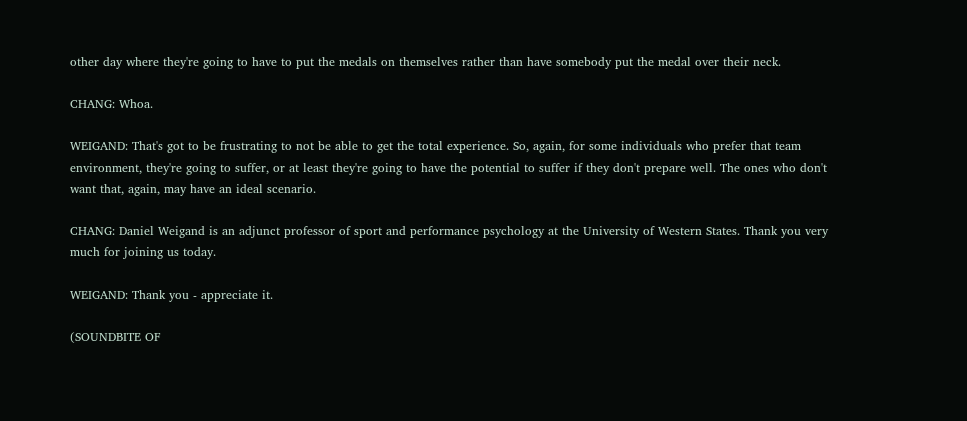other day where they're going to have to put the medals on themselves rather than have somebody put the medal over their neck.

CHANG: Whoa.

WEIGAND: That's got to be frustrating to not be able to get the total experience. So, again, for some individuals who prefer that team environment, they're going to suffer, or at least they're going to have the potential to suffer if they don't prepare well. The ones who don't want that, again, may have an ideal scenario.

CHANG: Daniel Weigand is an adjunct professor of sport and performance psychology at the University of Western States. Thank you very much for joining us today.

WEIGAND: Thank you - appreciate it.

(SOUNDBITE OF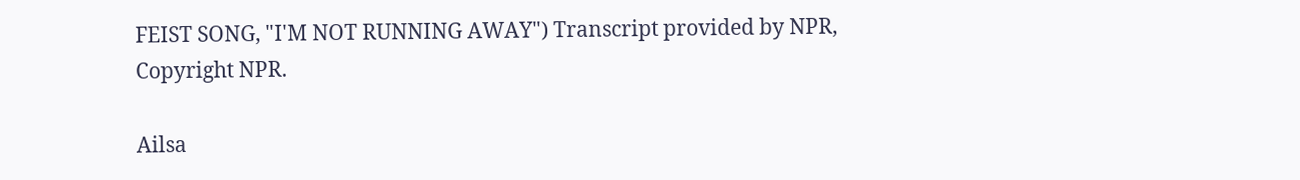FEIST SONG, "I'M NOT RUNNING AWAY") Transcript provided by NPR, Copyright NPR.

Ailsa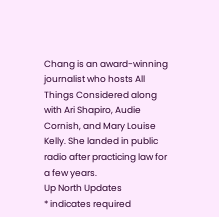Chang is an award-winning journalist who hosts All Things Considered along with Ari Shapiro, Audie Cornish, and Mary Louise Kelly. She landed in public radio after practicing law for a few years.
Up North Updates
* indicates required